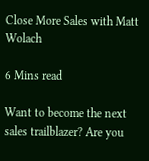Close More Sales with Matt Wolach

6 Mins read

Want to become the next sales trailblazer? Are you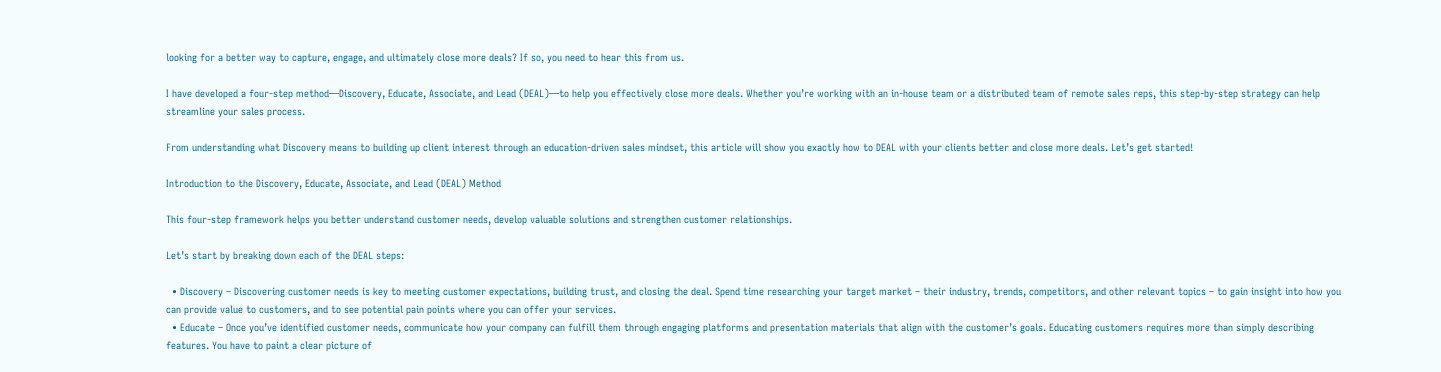looking for a better way to capture, engage, and ultimately close more deals? If so, you need to hear this from us.

I have developed a four-step method—Discovery, Educate, Associate, and Lead (DEAL)—to help you effectively close more deals. Whether you’re working with an in-house team or a distributed team of remote sales reps, this step-by-step strategy can help streamline your sales process.

From understanding what Discovery means to building up client interest through an education-driven sales mindset, this article will show you exactly how to DEAL with your clients better and close more deals. Let’s get started!

Introduction to the Discovery, Educate, Associate, and Lead (DEAL) Method

This four-step framework helps you better understand customer needs, develop valuable solutions and strengthen customer relationships.

Let’s start by breaking down each of the DEAL steps:

  • Discovery – Discovering customer needs is key to meeting customer expectations, building trust, and closing the deal. Spend time researching your target market – their industry, trends, competitors, and other relevant topics – to gain insight into how you can provide value to customers, and to see potential pain points where you can offer your services.
  • Educate – Once you’ve identified customer needs, communicate how your company can fulfill them through engaging platforms and presentation materials that align with the customer’s goals. Educating customers requires more than simply describing features. You have to paint a clear picture of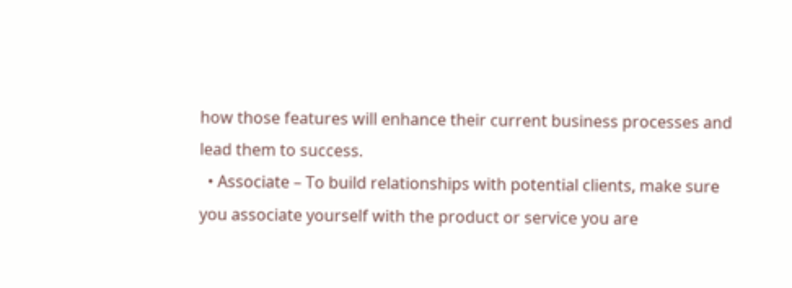how those features will enhance their current business processes and lead them to success.
  • Associate – To build relationships with potential clients, make sure you associate yourself with the product or service you are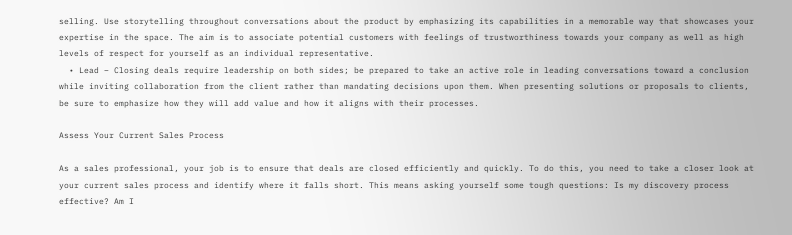selling. Use storytelling throughout conversations about the product by emphasizing its capabilities in a memorable way that showcases your expertise in the space. The aim is to associate potential customers with feelings of trustworthiness towards your company as well as high levels of respect for yourself as an individual representative.
  • Lead – Closing deals require leadership on both sides; be prepared to take an active role in leading conversations toward a conclusion while inviting collaboration from the client rather than mandating decisions upon them. When presenting solutions or proposals to clients, be sure to emphasize how they will add value and how it aligns with their processes.

Assess Your Current Sales Process

As a sales professional, your job is to ensure that deals are closed efficiently and quickly. To do this, you need to take a closer look at your current sales process and identify where it falls short. This means asking yourself some tough questions: Is my discovery process effective? Am I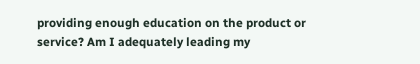providing enough education on the product or service? Am I adequately leading my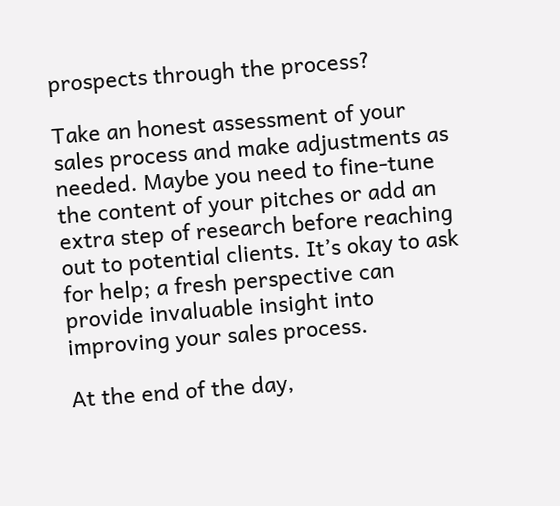prospects through the process?

Take an honest assessment of your sales process and make adjustments as needed. Maybe you need to fine-tune the content of your pitches or add an extra step of research before reaching out to potential clients. It’s okay to ask for help; a fresh perspective can provide invaluable insight into improving your sales process.

At the end of the day,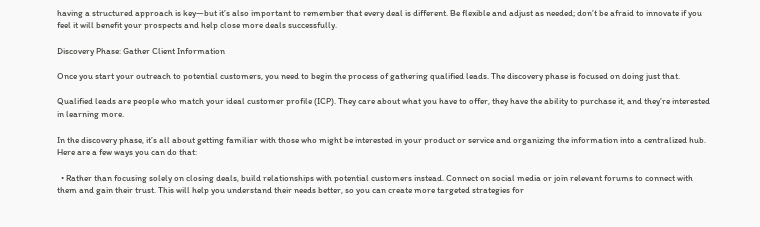having a structured approach is key—but it’s also important to remember that every deal is different. Be flexible and adjust as needed; don’t be afraid to innovate if you feel it will benefit your prospects and help close more deals successfully.

Discovery Phase: Gather Client Information

Once you start your outreach to potential customers, you need to begin the process of gathering qualified leads. The discovery phase is focused on doing just that.

Qualified leads are people who match your ideal customer profile (ICP). They care about what you have to offer, they have the ability to purchase it, and they’re interested in learning more.

In the discovery phase, it’s all about getting familiar with those who might be interested in your product or service and organizing the information into a centralized hub. Here are a few ways you can do that:

  • Rather than focusing solely on closing deals, build relationships with potential customers instead. Connect on social media or join relevant forums to connect with them and gain their trust. This will help you understand their needs better, so you can create more targeted strategies for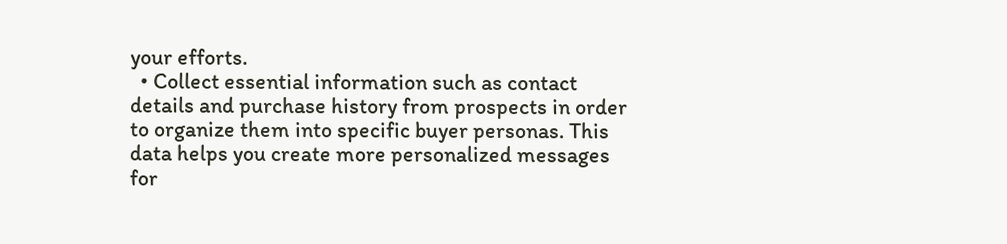your efforts.
  • Collect essential information such as contact details and purchase history from prospects in order to organize them into specific buyer personas. This data helps you create more personalized messages for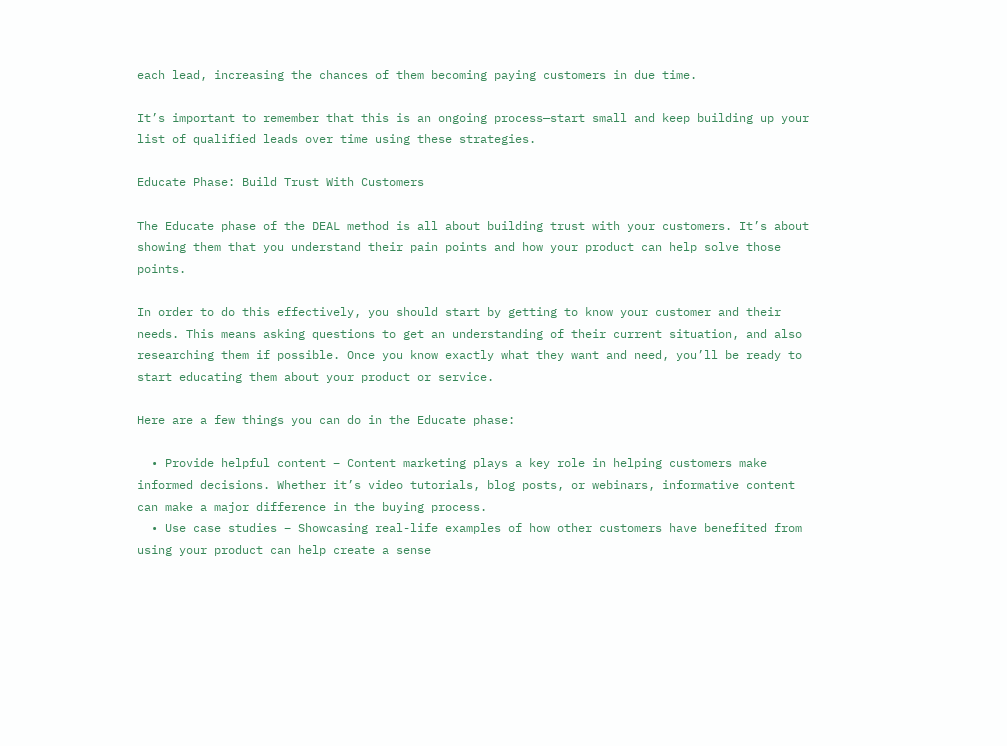each lead, increasing the chances of them becoming paying customers in due time.

It’s important to remember that this is an ongoing process—start small and keep building up your list of qualified leads over time using these strategies.

Educate Phase: Build Trust With Customers

The Educate phase of the DEAL method is all about building trust with your customers. It’s about showing them that you understand their pain points and how your product can help solve those points.

In order to do this effectively, you should start by getting to know your customer and their needs. This means asking questions to get an understanding of their current situation, and also researching them if possible. Once you know exactly what they want and need, you’ll be ready to start educating them about your product or service.

Here are a few things you can do in the Educate phase:

  • Provide helpful content – Content marketing plays a key role in helping customers make informed decisions. Whether it’s video tutorials, blog posts, or webinars, informative content can make a major difference in the buying process.
  • Use case studies – Showcasing real-life examples of how other customers have benefited from using your product can help create a sense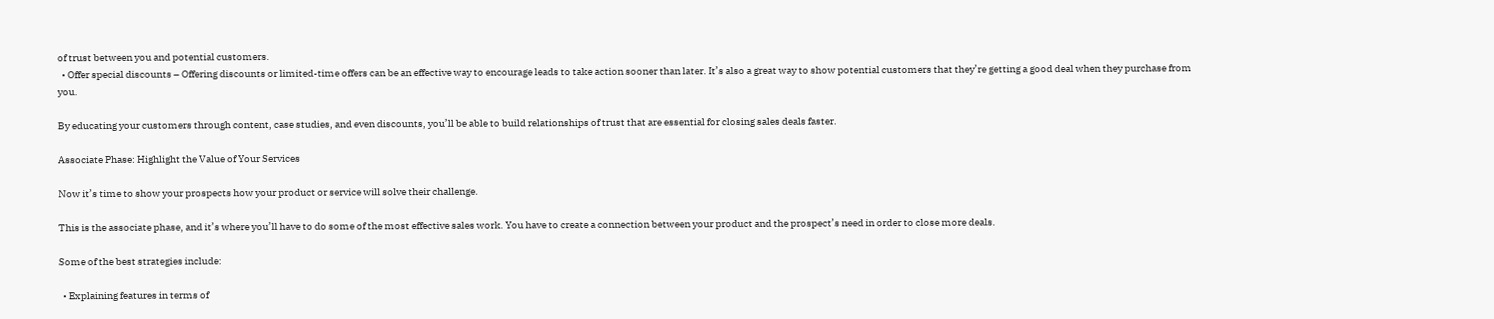of trust between you and potential customers.
  • Offer special discounts – Offering discounts or limited-time offers can be an effective way to encourage leads to take action sooner than later. It’s also a great way to show potential customers that they’re getting a good deal when they purchase from you.

By educating your customers through content, case studies, and even discounts, you’ll be able to build relationships of trust that are essential for closing sales deals faster.

Associate Phase: Highlight the Value of Your Services

Now it’s time to show your prospects how your product or service will solve their challenge.

This is the associate phase, and it’s where you’ll have to do some of the most effective sales work. You have to create a connection between your product and the prospect’s need in order to close more deals.

Some of the best strategies include:

  • Explaining features in terms of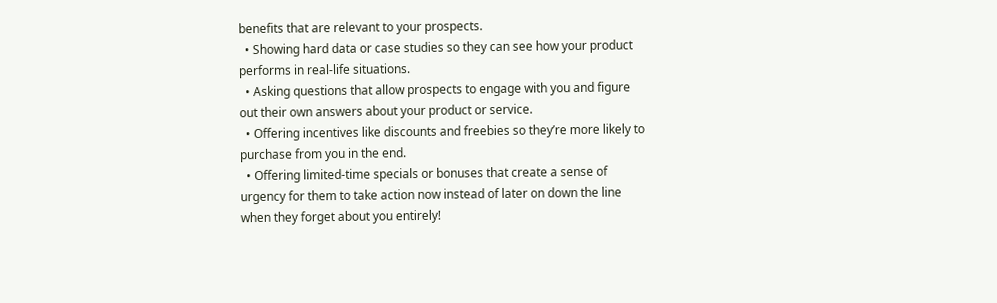benefits that are relevant to your prospects.
  • Showing hard data or case studies so they can see how your product performs in real-life situations.
  • Asking questions that allow prospects to engage with you and figure out their own answers about your product or service.
  • Offering incentives like discounts and freebies so they’re more likely to purchase from you in the end.
  • Offering limited-time specials or bonuses that create a sense of urgency for them to take action now instead of later on down the line when they forget about you entirely!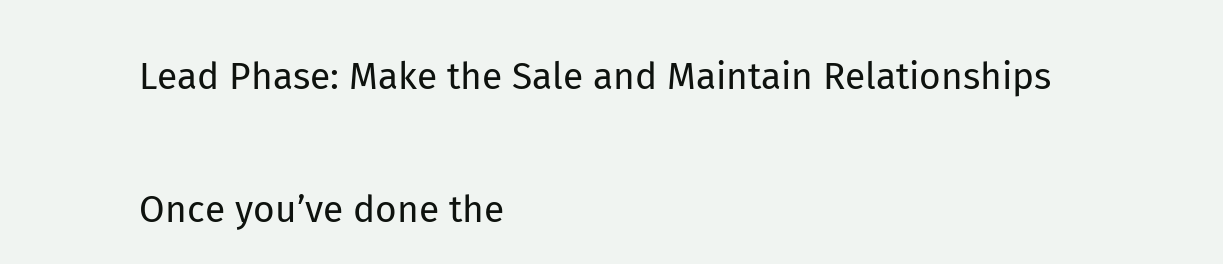Lead Phase: Make the Sale and Maintain Relationships

Once you’ve done the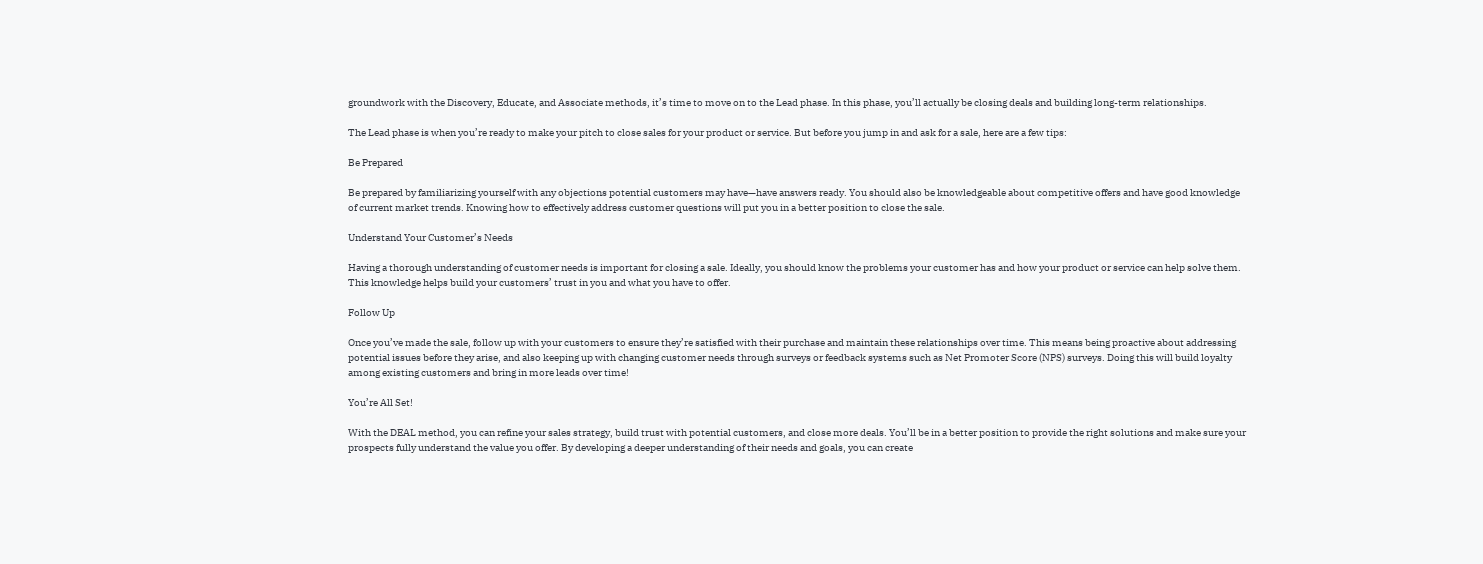groundwork with the Discovery, Educate, and Associate methods, it’s time to move on to the Lead phase. In this phase, you’ll actually be closing deals and building long-term relationships.

The Lead phase is when you’re ready to make your pitch to close sales for your product or service. But before you jump in and ask for a sale, here are a few tips:

Be Prepared

Be prepared by familiarizing yourself with any objections potential customers may have—have answers ready. You should also be knowledgeable about competitive offers and have good knowledge of current market trends. Knowing how to effectively address customer questions will put you in a better position to close the sale.

Understand Your Customer’s Needs

Having a thorough understanding of customer needs is important for closing a sale. Ideally, you should know the problems your customer has and how your product or service can help solve them. This knowledge helps build your customers’ trust in you and what you have to offer.

Follow Up

Once you’ve made the sale, follow up with your customers to ensure they’re satisfied with their purchase and maintain these relationships over time. This means being proactive about addressing potential issues before they arise, and also keeping up with changing customer needs through surveys or feedback systems such as Net Promoter Score (NPS) surveys. Doing this will build loyalty among existing customers and bring in more leads over time!

You’re All Set!

With the DEAL method, you can refine your sales strategy, build trust with potential customers, and close more deals. You’ll be in a better position to provide the right solutions and make sure your prospects fully understand the value you offer. By developing a deeper understanding of their needs and goals, you can create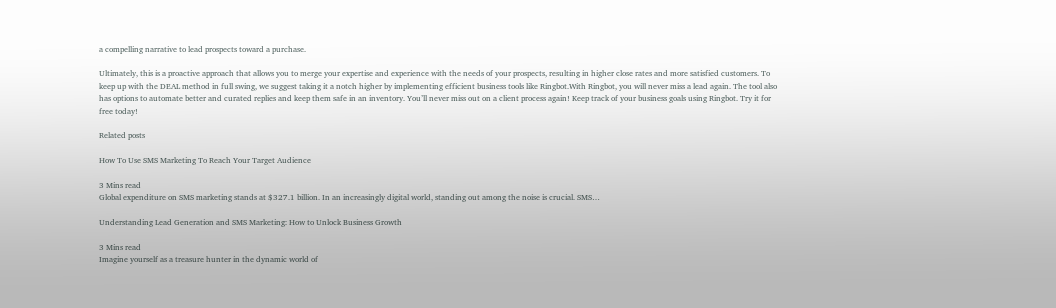a compelling narrative to lead prospects toward a purchase.

Ultimately, this is a proactive approach that allows you to merge your expertise and experience with the needs of your prospects, resulting in higher close rates and more satisfied customers. To keep up with the DEAL method in full swing, we suggest taking it a notch higher by implementing efficient business tools like Ringbot.With Ringbot, you will never miss a lead again. The tool also has options to automate better and curated replies and keep them safe in an inventory. You’ll never miss out on a client process again! Keep track of your business goals using Ringbot. Try it for free today!

Related posts

How To Use SMS Marketing To Reach Your Target Audience

3 Mins read
Global expenditure on SMS marketing stands at $327.1 billion. In an increasingly digital world, standing out among the noise is crucial. SMS…

Understanding Lead Generation and SMS Marketing: How to Unlock Business Growth

3 Mins read
Imagine yourself as a treasure hunter in the dynamic world of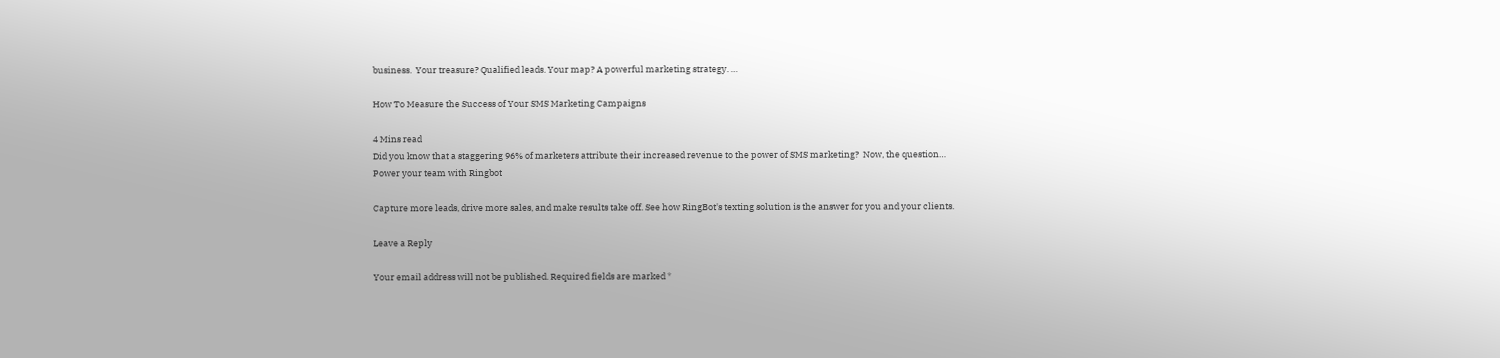business.  Your treasure? Qualified leads. Your map? A powerful marketing strategy. …

How To Measure the Success of Your SMS Marketing Campaigns

4 Mins read
Did you know that a staggering 96% of marketers attribute their increased revenue to the power of SMS marketing?  Now, the question…
Power your team with Ringbot

Capture more leads, drive more sales, and make results take off. See how RingBot's texting solution is the answer for you and your clients.

Leave a Reply

Your email address will not be published. Required fields are marked *